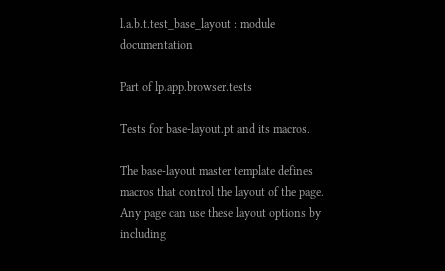l.a.b.t.test_base_layout : module documentation

Part of lp.app.browser.tests

Tests for base-layout.pt and its macros.

The base-layout master template defines macros that control the layout of the page. Any page can use these layout options by including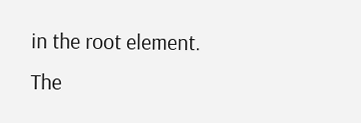in the root element. The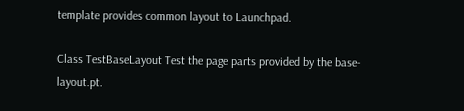template provides common layout to Launchpad.

Class TestBaseLayout Test the page parts provided by the base-layout.pt.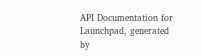API Documentation for Launchpad, generated by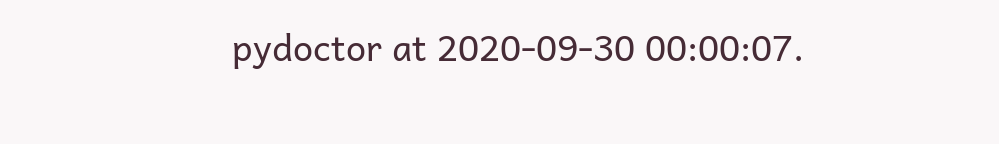pydoctor at 2020-09-30 00:00:07.